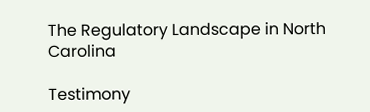The Regulatory Landscape in North Carolina

Testimony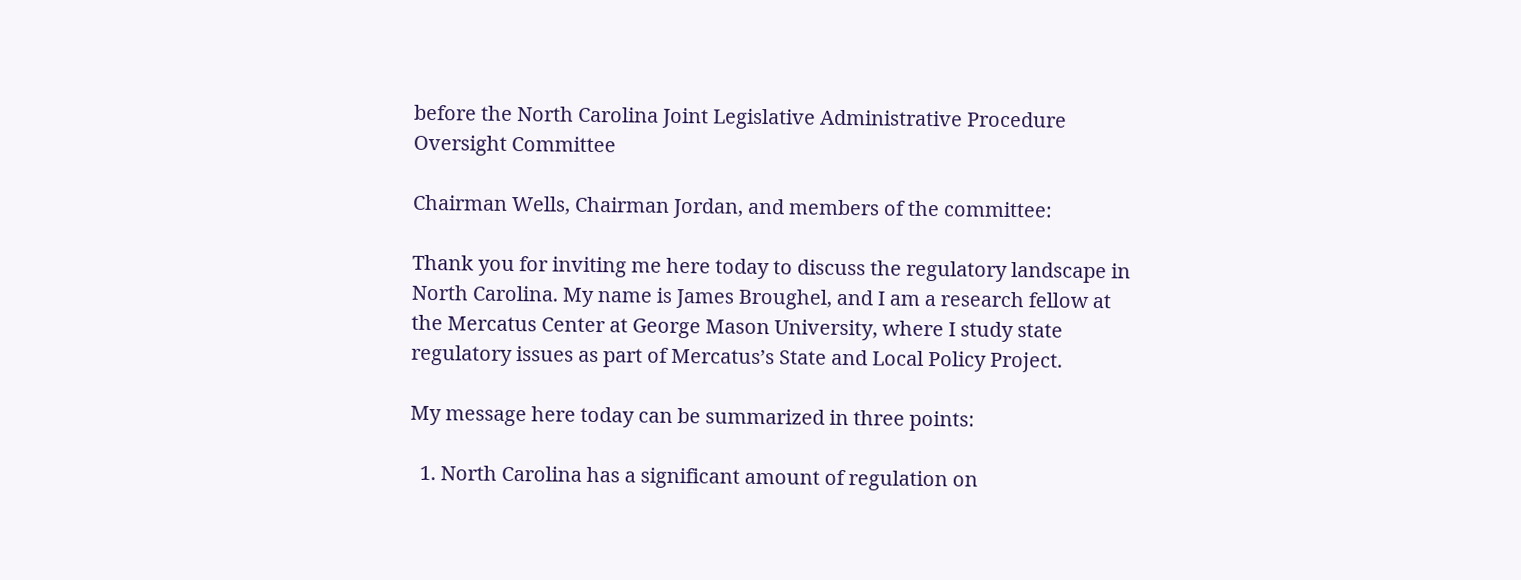before the North Carolina Joint Legislative Administrative Procedure Oversight Committee

Chairman Wells, Chairman Jordan, and members of the committee:

Thank you for inviting me here today to discuss the regulatory landscape in North Carolina. My name is James Broughel, and I am a research fellow at the Mercatus Center at George Mason University, where I study state regulatory issues as part of Mercatus’s State and Local Policy Project.

My message here today can be summarized in three points:

  1. North Carolina has a significant amount of regulation on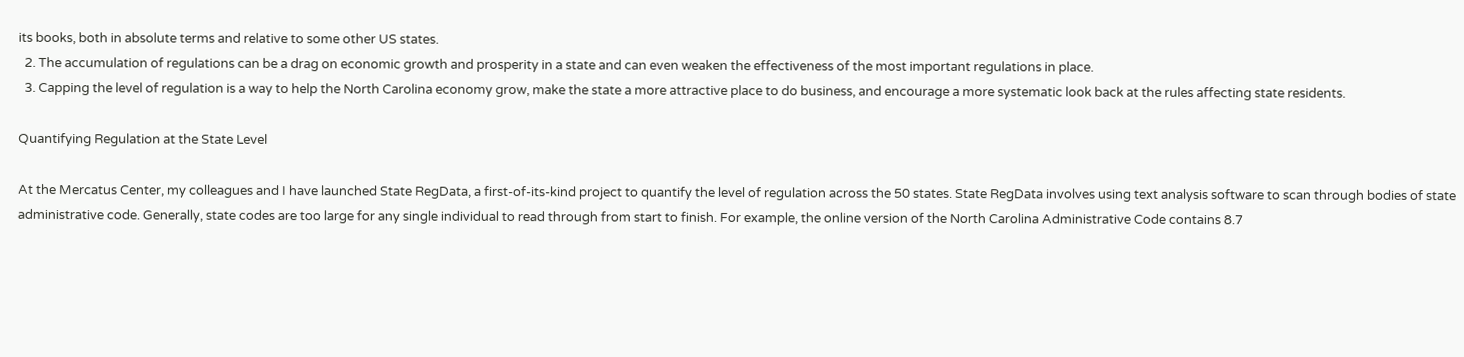its books, both in absolute terms and relative to some other US states.
  2. The accumulation of regulations can be a drag on economic growth and prosperity in a state and can even weaken the effectiveness of the most important regulations in place.
  3. Capping the level of regulation is a way to help the North Carolina economy grow, make the state a more attractive place to do business, and encourage a more systematic look back at the rules affecting state residents.

Quantifying Regulation at the State Level

At the Mercatus Center, my colleagues and I have launched State RegData, a first-of-its-kind project to quantify the level of regulation across the 50 states. State RegData involves using text analysis software to scan through bodies of state administrative code. Generally, state codes are too large for any single individual to read through from start to finish. For example, the online version of the North Carolina Administrative Code contains 8.7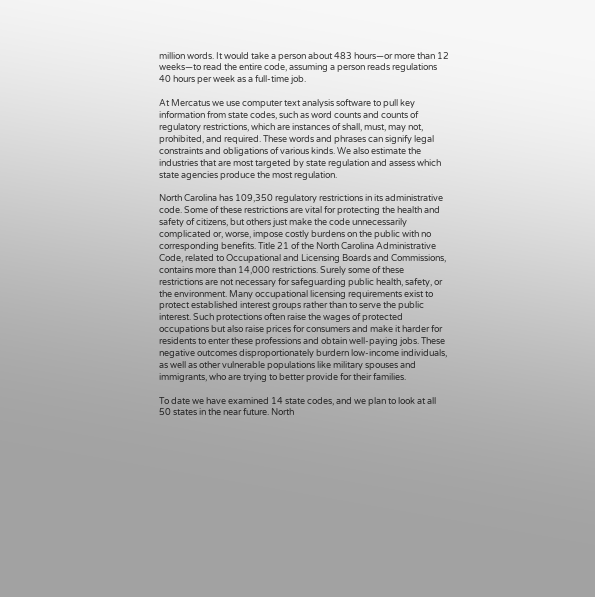million words. It would take a person about 483 hours—or more than 12 weeks—to read the entire code, assuming a person reads regulations 40 hours per week as a full-time job.

At Mercatus we use computer text analysis software to pull key information from state codes, such as word counts and counts of regulatory restrictions, which are instances of shall, must, may not, prohibited, and required. These words and phrases can signify legal constraints and obligations of various kinds. We also estimate the industries that are most targeted by state regulation and assess which state agencies produce the most regulation.

North Carolina has 109,350 regulatory restrictions in its administrative code. Some of these restrictions are vital for protecting the health and safety of citizens, but others just make the code unnecessarily complicated or, worse, impose costly burdens on the public with no corresponding benefits. Title 21 of the North Carolina Administrative Code, related to Occupational and Licensing Boards and Commissions, contains more than 14,000 restrictions. Surely some of these restrictions are not necessary for safeguarding public health, safety, or the environment. Many occupational licensing requirements exist to protect established interest groups rather than to serve the public interest. Such protections often raise the wages of protected occupations but also raise prices for consumers and make it harder for residents to enter these professions and obtain well-paying jobs. These negative outcomes disproportionately burdern low-income individuals, as well as other vulnerable populations like military spouses and immigrants, who are trying to better provide for their families.

To date we have examined 14 state codes, and we plan to look at all 50 states in the near future. North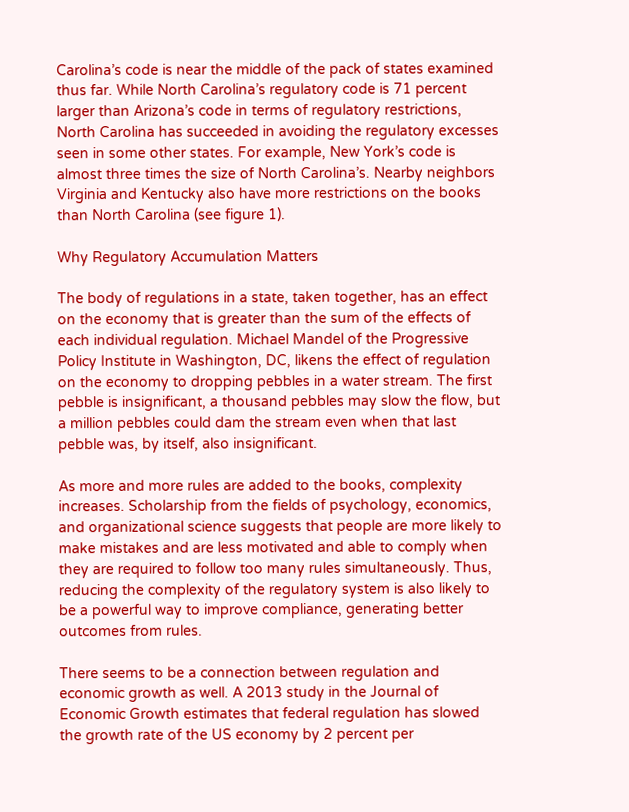Carolina’s code is near the middle of the pack of states examined thus far. While North Carolina’s regulatory code is 71 percent larger than Arizona’s code in terms of regulatory restrictions, North Carolina has succeeded in avoiding the regulatory excesses seen in some other states. For example, New York’s code is almost three times the size of North Carolina’s. Nearby neighbors Virginia and Kentucky also have more restrictions on the books than North Carolina (see figure 1).

Why Regulatory Accumulation Matters

The body of regulations in a state, taken together, has an effect on the economy that is greater than the sum of the effects of each individual regulation. Michael Mandel of the Progressive Policy Institute in Washington, DC, likens the effect of regulation on the economy to dropping pebbles in a water stream. The first pebble is insignificant, a thousand pebbles may slow the flow, but a million pebbles could dam the stream even when that last pebble was, by itself, also insignificant.

As more and more rules are added to the books, complexity increases. Scholarship from the fields of psychology, economics, and organizational science suggests that people are more likely to make mistakes and are less motivated and able to comply when they are required to follow too many rules simultaneously. Thus, reducing the complexity of the regulatory system is also likely to be a powerful way to improve compliance, generating better outcomes from rules.

There seems to be a connection between regulation and economic growth as well. A 2013 study in the Journal of Economic Growth estimates that federal regulation has slowed the growth rate of the US economy by 2 percent per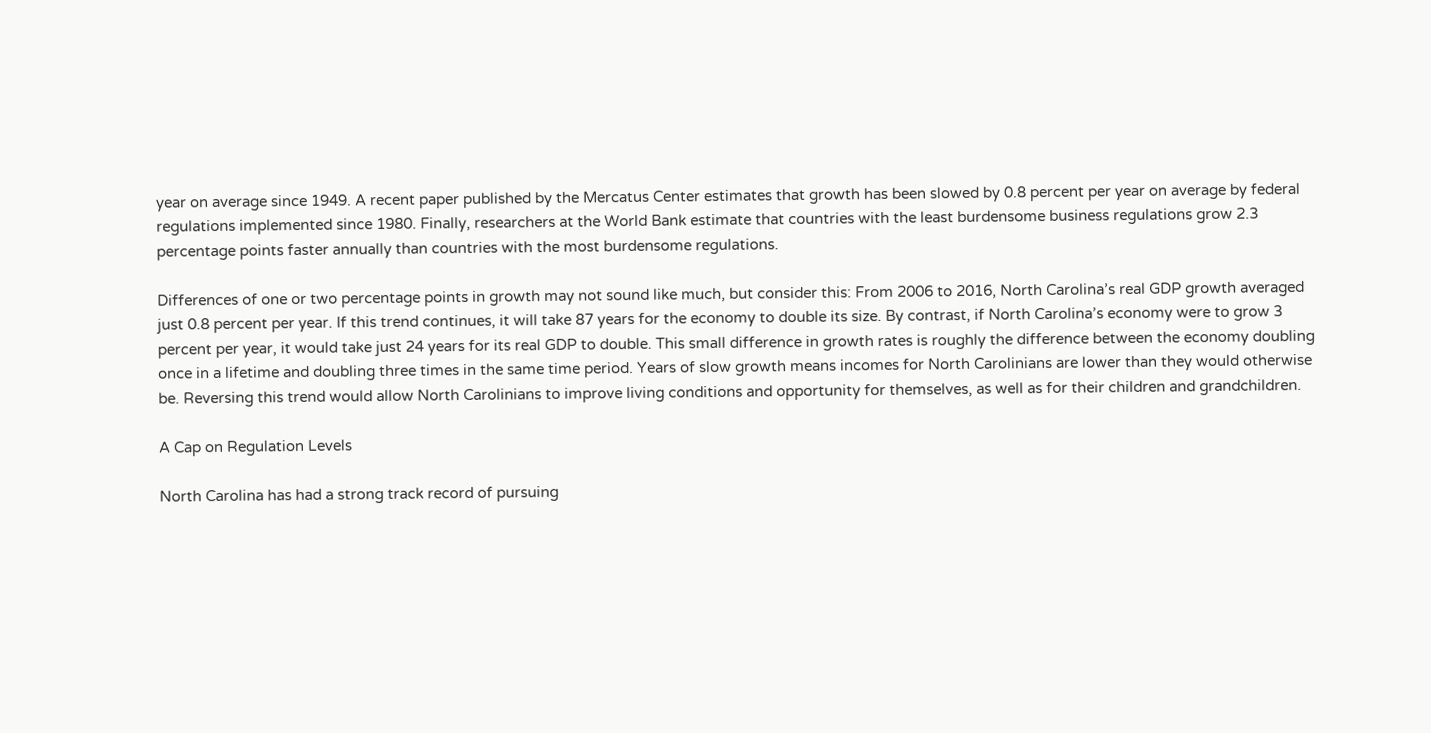year on average since 1949. A recent paper published by the Mercatus Center estimates that growth has been slowed by 0.8 percent per year on average by federal regulations implemented since 1980. Finally, researchers at the World Bank estimate that countries with the least burdensome business regulations grow 2.3 percentage points faster annually than countries with the most burdensome regulations.

Differences of one or two percentage points in growth may not sound like much, but consider this: From 2006 to 2016, North Carolina’s real GDP growth averaged just 0.8 percent per year. If this trend continues, it will take 87 years for the economy to double its size. By contrast, if North Carolina’s economy were to grow 3 percent per year, it would take just 24 years for its real GDP to double. This small difference in growth rates is roughly the difference between the economy doubling once in a lifetime and doubling three times in the same time period. Years of slow growth means incomes for North Carolinians are lower than they would otherwise be. Reversing this trend would allow North Carolinians to improve living conditions and opportunity for themselves, as well as for their children and grandchildren.

A Cap on Regulation Levels

North Carolina has had a strong track record of pursuing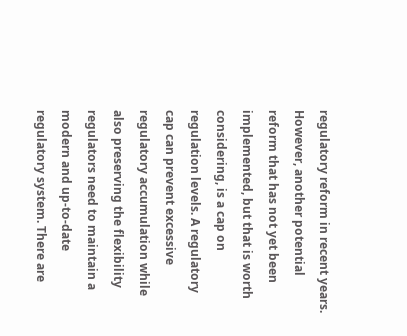regulatory reform in recent years. However, another potential reform that has not yet been implemented, but that is worth considering, is a cap on regulation levels. A regulatory cap can prevent excessive regulatory accumulation while also preserving the flexibility regulators need to maintain a modern and up-to-date regulatory system. There are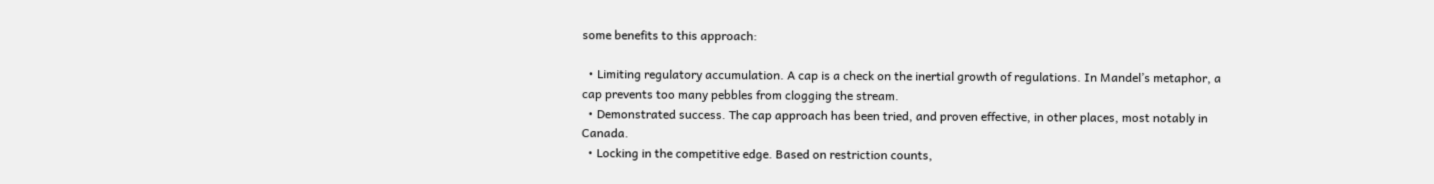some benefits to this approach:

  • Limiting regulatory accumulation. A cap is a check on the inertial growth of regulations. In Mandel’s metaphor, a cap prevents too many pebbles from clogging the stream.
  • Demonstrated success. The cap approach has been tried, and proven effective, in other places, most notably in Canada.
  • Locking in the competitive edge. Based on restriction counts,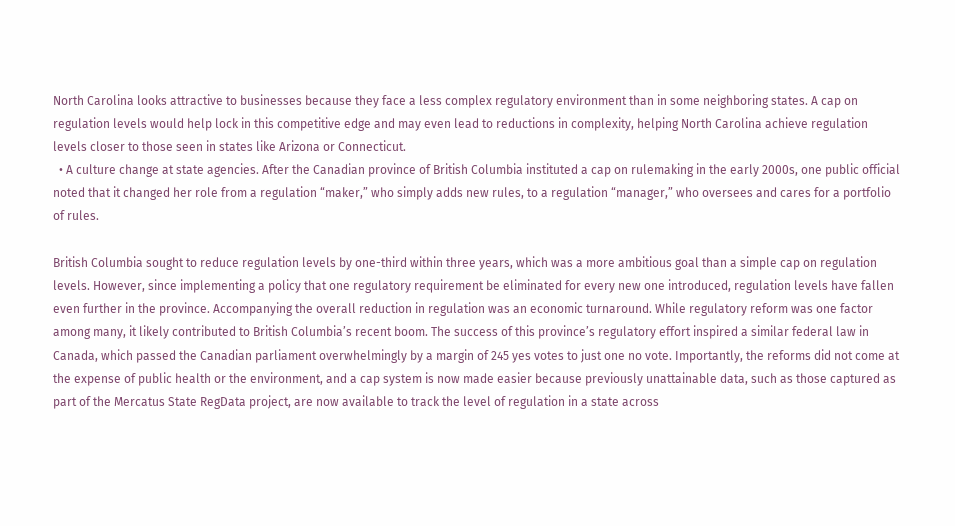North Carolina looks attractive to businesses because they face a less complex regulatory environment than in some neighboring states. A cap on regulation levels would help lock in this competitive edge and may even lead to reductions in complexity, helping North Carolina achieve regulation levels closer to those seen in states like Arizona or Connecticut.
  • A culture change at state agencies. After the Canadian province of British Columbia instituted a cap on rulemaking in the early 2000s, one public official noted that it changed her role from a regulation “maker,” who simply adds new rules, to a regulation “manager,” who oversees and cares for a portfolio of rules.

British Columbia sought to reduce regulation levels by one-third within three years, which was a more ambitious goal than a simple cap on regulation levels. However, since implementing a policy that one regulatory requirement be eliminated for every new one introduced, regulation levels have fallen even further in the province. Accompanying the overall reduction in regulation was an economic turnaround. While regulatory reform was one factor among many, it likely contributed to British Columbia’s recent boom. The success of this province’s regulatory effort inspired a similar federal law in Canada, which passed the Canadian parliament overwhelmingly by a margin of 245 yes votes to just one no vote. Importantly, the reforms did not come at the expense of public health or the environment, and a cap system is now made easier because previously unattainable data, such as those captured as part of the Mercatus State RegData project, are now available to track the level of regulation in a state across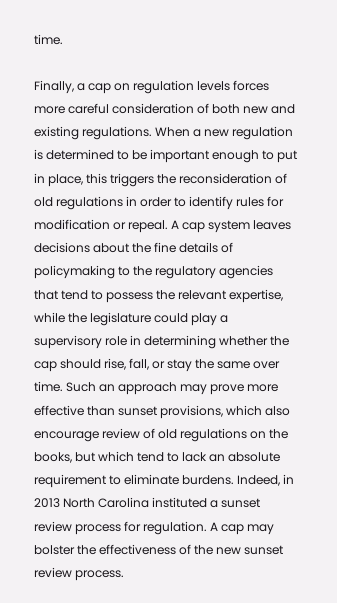time.

Finally, a cap on regulation levels forces more careful consideration of both new and existing regulations. When a new regulation is determined to be important enough to put in place, this triggers the reconsideration of old regulations in order to identify rules for modification or repeal. A cap system leaves decisions about the fine details of policymaking to the regulatory agencies that tend to possess the relevant expertise, while the legislature could play a supervisory role in determining whether the cap should rise, fall, or stay the same over time. Such an approach may prove more effective than sunset provisions, which also encourage review of old regulations on the books, but which tend to lack an absolute requirement to eliminate burdens. Indeed, in 2013 North Carolina instituted a sunset review process for regulation. A cap may bolster the effectiveness of the new sunset review process.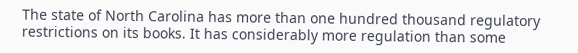The state of North Carolina has more than one hundred thousand regulatory restrictions on its books. It has considerably more regulation than some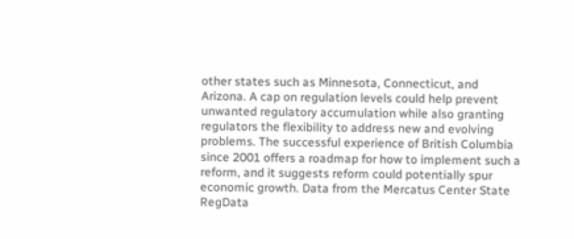other states such as Minnesota, Connecticut, and Arizona. A cap on regulation levels could help prevent unwanted regulatory accumulation while also granting regulators the flexibility to address new and evolving problems. The successful experience of British Columbia since 2001 offers a roadmap for how to implement such a reform, and it suggests reform could potentially spur economic growth. Data from the Mercatus Center State RegData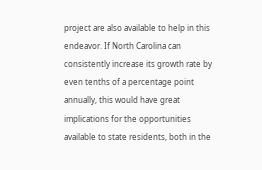project are also available to help in this endeavor. If North Carolina can consistently increase its growth rate by even tenths of a percentage point annually, this would have great implications for the opportunities available to state residents, both in the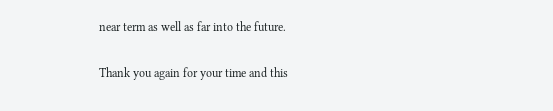near term as well as far into the future.

Thank you again for your time and this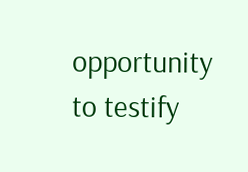opportunity to testify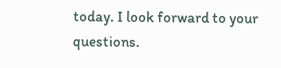today. I look forward to your questions.